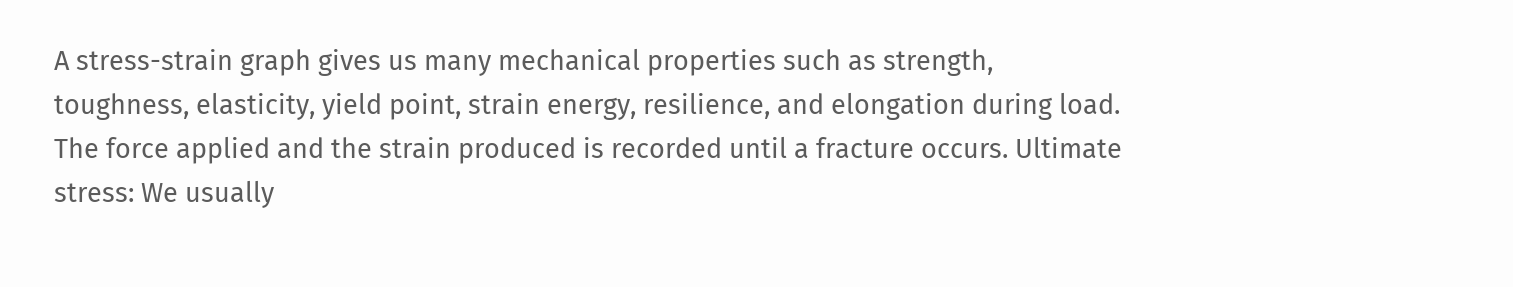A stress-strain graph gives us many mechanical properties such as strength, toughness, elasticity, yield point, strain energy, resilience, and elongation during load. The force applied and the strain produced is recorded until a fracture occurs. Ultimate stress: We usually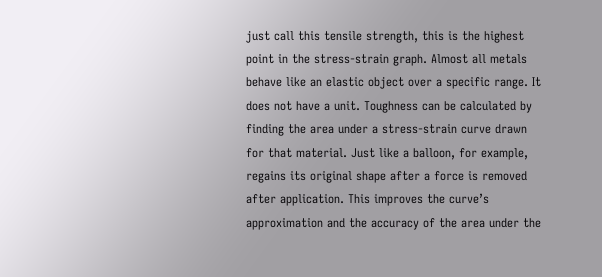just call this tensile strength, this is the highest point in the stress-strain graph. Almost all metals behave like an elastic object over a specific range. It does not have a unit. Toughness can be calculated by finding the area under a stress-strain curve drawn for that material. Just like a balloon, for example, regains its original shape after a force is removed after application. This improves the curve’s approximation and the accuracy of the area under the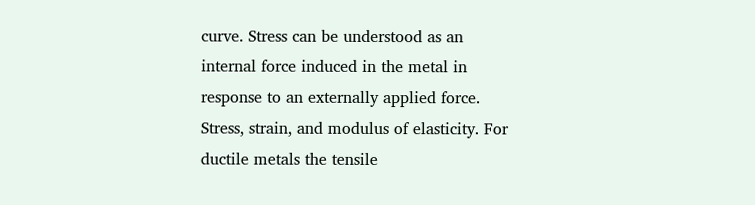curve. Stress can be understood as an internal force induced in the metal in response to an externally applied force. Stress, strain, and modulus of elasticity. For ductile metals the tensile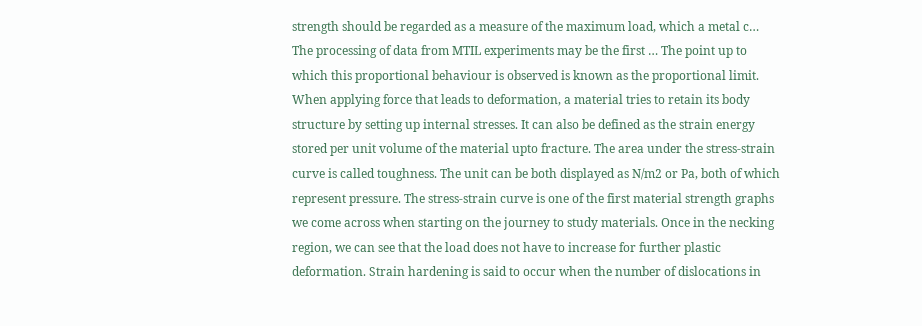strength should be regarded as a measure of the maximum load, which a metal c… The processing of data from MTIL experiments may be the first … The point up to which this proportional behaviour is observed is known as the proportional limit. When applying force that leads to deformation, a material tries to retain its body structure by setting up internal stresses. It can also be defined as the strain energy stored per unit volume of the material upto fracture. The area under the stress-strain curve is called toughness. The unit can be both displayed as N/m2 or Pa, both of which represent pressure. The stress-strain curve is one of the first material strength graphs we come across when starting on the journey to study materials. Once in the necking region, we can see that the load does not have to increase for further plastic deformation. Strain hardening is said to occur when the number of dislocations in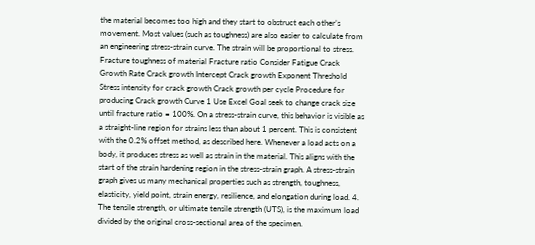the material becomes too high and they start to obstruct each other’s movement. Most values (such as toughness) are also easier to calculate from an engineering stress-strain curve. The strain will be proportional to stress. Fracture toughness of material Fracture ratio Consider Fatigue Crack Growth Rate Crack growth Intercept Crack growth Exponent Threshold Stress intensity for crack growth Crack growth per cycle Procedure for producing Crack growth Curve 1 Use Excel Goal seek to change crack size until fracture ratio = 100%. On a stress-strain curve, this behavior is visible as a straight-line region for strains less than about 1 percent. This is consistent with the 0.2% offset method, as described here. Whenever a load acts on a body, it produces stress as well as strain in the material. This aligns with the start of the strain hardening region in the stress-strain graph. A stress-strain graph gives us many mechanical properties such as strength, toughness, elasticity, yield point, strain energy, resilience, and elongation during load. 4. The tensile strength, or ultimate tensile strength (UTS), is the maximum load divided by the original cross-sectional area of the specimen.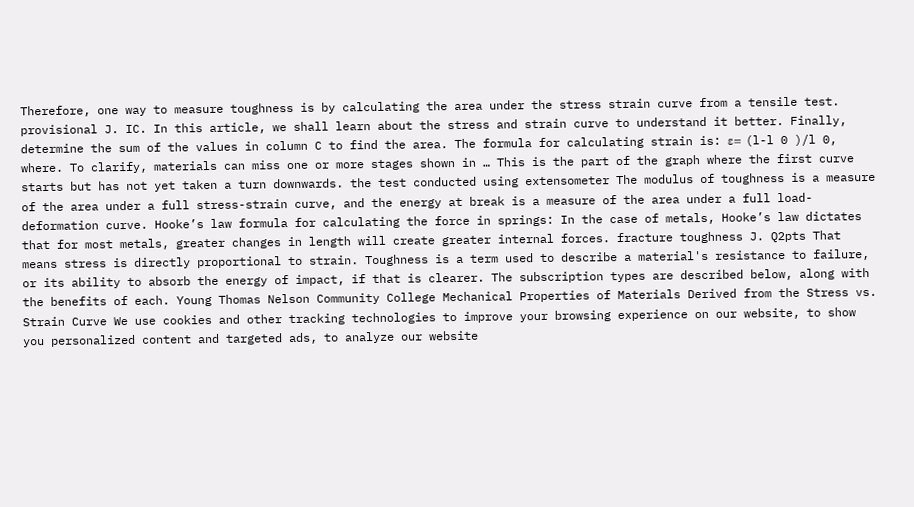Therefore, one way to measure toughness is by calculating the area under the stress strain curve from a tensile test. provisional J. IC. In this article, we shall learn about the stress and strain curve to understand it better. Finally, determine the sum of the values in column C to find the area. The formula for calculating strain is: ε= (l-l 0 )/l 0, where. To clarify, materials can miss one or more stages shown in … This is the part of the graph where the first curve starts but has not yet taken a turn downwards. the test conducted using extensometer The modulus of toughness is a measure of the area under a full stress-strain curve, and the energy at break is a measure of the area under a full load-deformation curve. Hooke’s law formula for calculating the force in springs: In the case of metals, Hooke’s law dictates that for most metals, greater changes in length will create greater internal forces. fracture toughness J. Q2pts That means stress is directly proportional to strain. Toughness is a term used to describe a material's resistance to failure, or its ability to absorb the energy of impact, if that is clearer. The subscription types are described below, along with the benefits of each. Young Thomas Nelson Community College Mechanical Properties of Materials Derived from the Stress vs. Strain Curve We use cookies and other tracking technologies to improve your browsing experience on our website, to show you personalized content and targeted ads, to analyze our website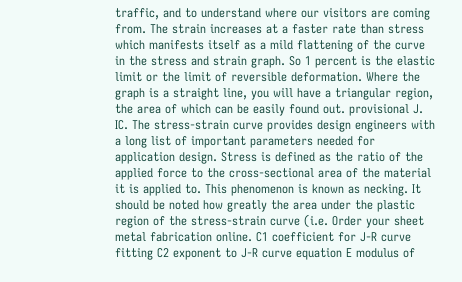traffic, and to understand where our visitors are coming from. The strain increases at a faster rate than stress which manifests itself as a mild flattening of the curve in the stress and strain graph. So 1 percent is the elastic limit or the limit of reversible deformation. Where the graph is a straight line, you will have a triangular region, the area of which can be easily found out. provisional J. IC. The stress-strain curve provides design engineers with a long list of important parameters needed for application design. Stress is defined as the ratio of the applied force to the cross-sectional area of the material it is applied to. This phenomenon is known as necking. It should be noted how greatly the area under the plastic region of the stress-strain curve (i.e. Order your sheet metal fabrication online. C1 coefficient for J-R curve fitting C2 exponent to J-R curve equation E modulus of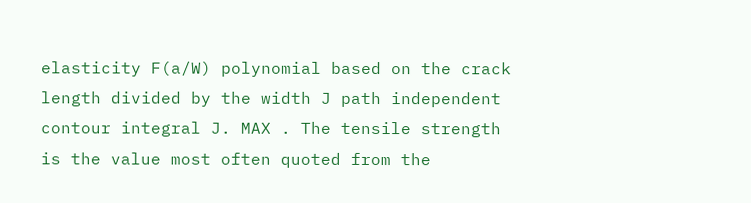elasticity F(a/W) polynomial based on the crack length divided by the width J path independent contour integral J. MAX . The tensile strength is the value most often quoted from the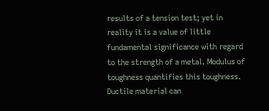results of a tension test; yet in reality it is a value of little fundamental significance with regard to the strength of a metal. Modulus of toughness quantifies this toughness. Ductile material can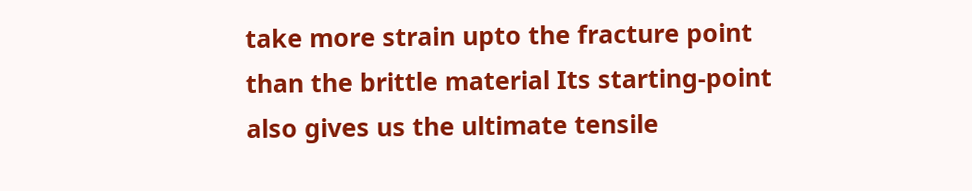take more strain upto the fracture point than the brittle material Its starting-point also gives us the ultimate tensile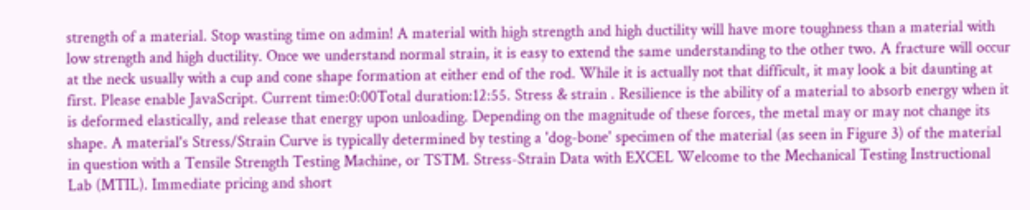strength of a material. Stop wasting time on admin! A material with high strength and high ductility will have more toughness than a material with low strength and high ductility. Once we understand normal strain, it is easy to extend the same understanding to the other two. A fracture will occur at the neck usually with a cup and cone shape formation at either end of the rod. While it is actually not that difficult, it may look a bit daunting at first. Please enable JavaScript. Current time:0:00Total duration:12:55. Stress & strain . Resilience is the ability of a material to absorb energy when it is deformed elastically, and release that energy upon unloading. Depending on the magnitude of these forces, the metal may or may not change its shape. A material's Stress/Strain Curve is typically determined by testing a 'dog-bone' specimen of the material (as seen in Figure 3) of the material in question with a Tensile Strength Testing Machine, or TSTM. Stress-Strain Data with EXCEL Welcome to the Mechanical Testing Instructional Lab (MTIL). Immediate pricing and short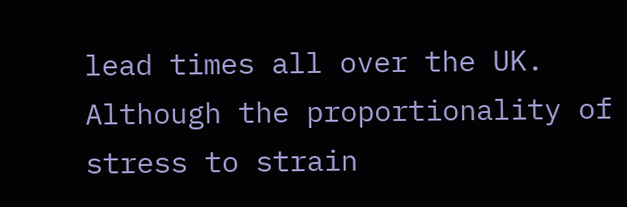lead times all over the UK. Although the proportionality of stress to strain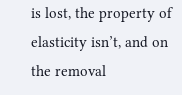is lost, the property of elasticity isn’t, and on the removal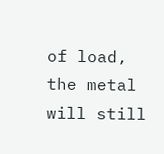of load, the metal will still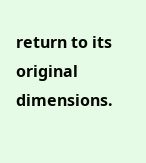return to its original dimensions.